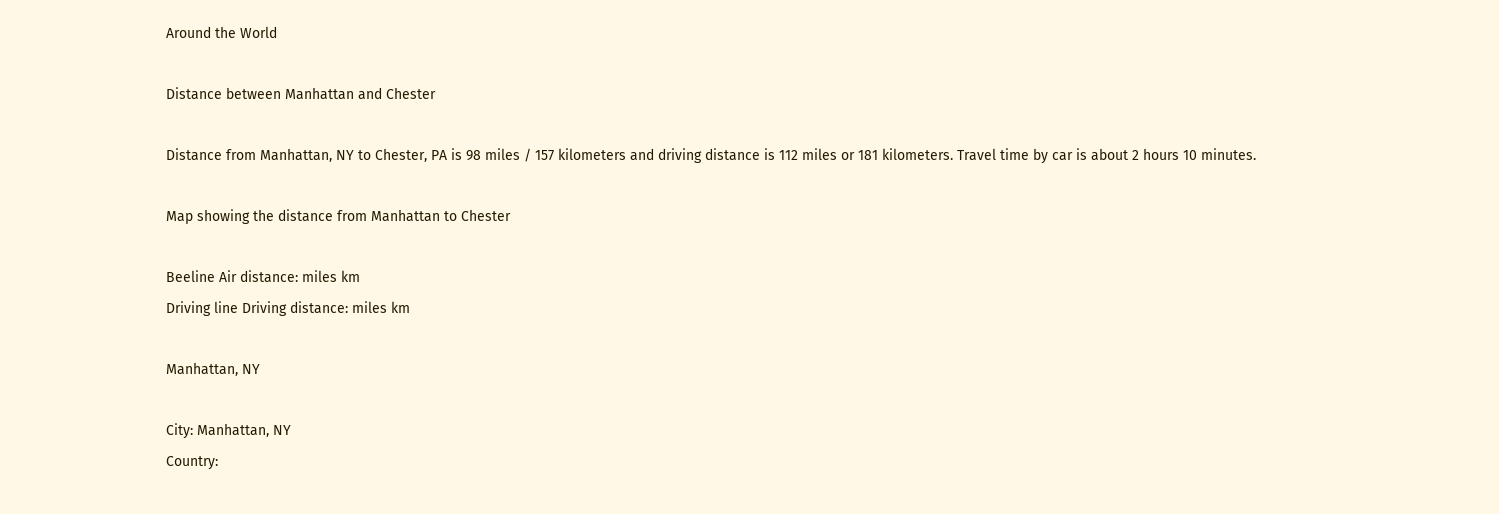Around the World

Distance between Manhattan and Chester

Distance from Manhattan, NY to Chester, PA is 98 miles / 157 kilometers and driving distance is 112 miles or 181 kilometers. Travel time by car is about 2 hours 10 minutes.

Map showing the distance from Manhattan to Chester

Beeline Air distance: miles km
Driving line Driving distance: miles km

Manhattan, NY

City: Manhattan, NY
Country: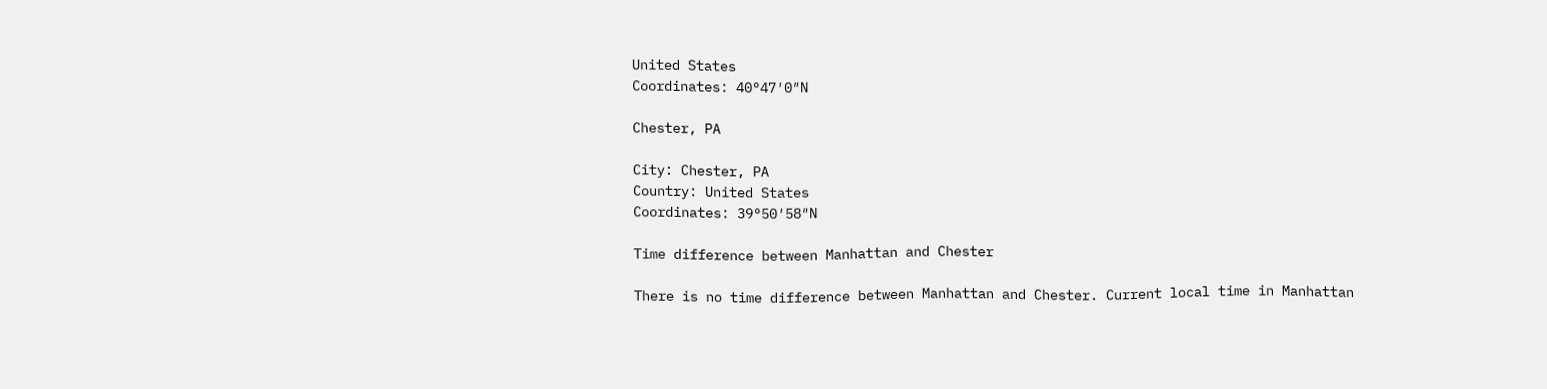United States
Coordinates: 40°47′0″N

Chester, PA

City: Chester, PA
Country: United States
Coordinates: 39°50′58″N

Time difference between Manhattan and Chester

There is no time difference between Manhattan and Chester. Current local time in Manhattan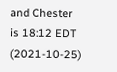and Chester is 18:12 EDT (2021-10-25)